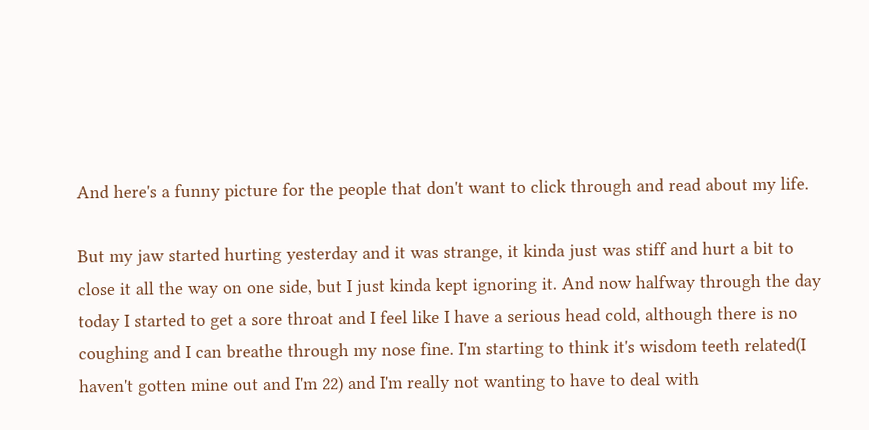And here's a funny picture for the people that don't want to click through and read about my life.

But my jaw started hurting yesterday and it was strange, it kinda just was stiff and hurt a bit to close it all the way on one side, but I just kinda kept ignoring it. And now halfway through the day today I started to get a sore throat and I feel like I have a serious head cold, although there is no coughing and I can breathe through my nose fine. I'm starting to think it's wisdom teeth related(I haven't gotten mine out and I'm 22) and I'm really not wanting to have to deal with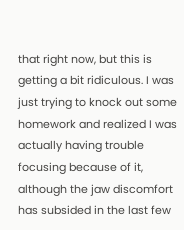that right now, but this is getting a bit ridiculous. I was just trying to knock out some homework and realized I was actually having trouble focusing because of it, although the jaw discomfort has subsided in the last few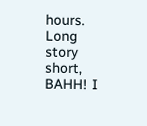hours. Long story short, BAHH! I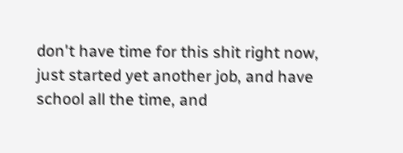don't have time for this shit right now, just started yet another job, and have school all the time, and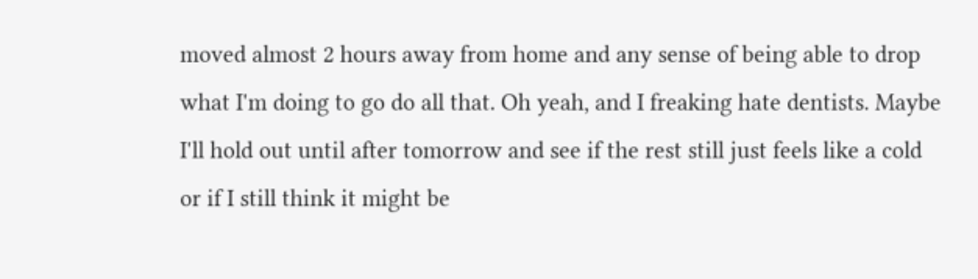moved almost 2 hours away from home and any sense of being able to drop what I'm doing to go do all that. Oh yeah, and I freaking hate dentists. Maybe I'll hold out until after tomorrow and see if the rest still just feels like a cold or if I still think it might be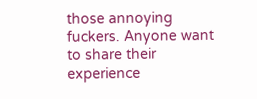those annoying fuckers. Anyone want to share their experience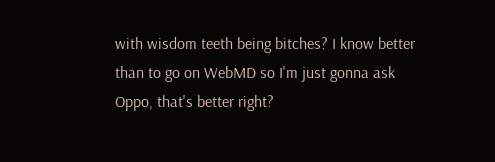with wisdom teeth being bitches? I know better than to go on WebMD so I'm just gonna ask Oppo, that's better right?